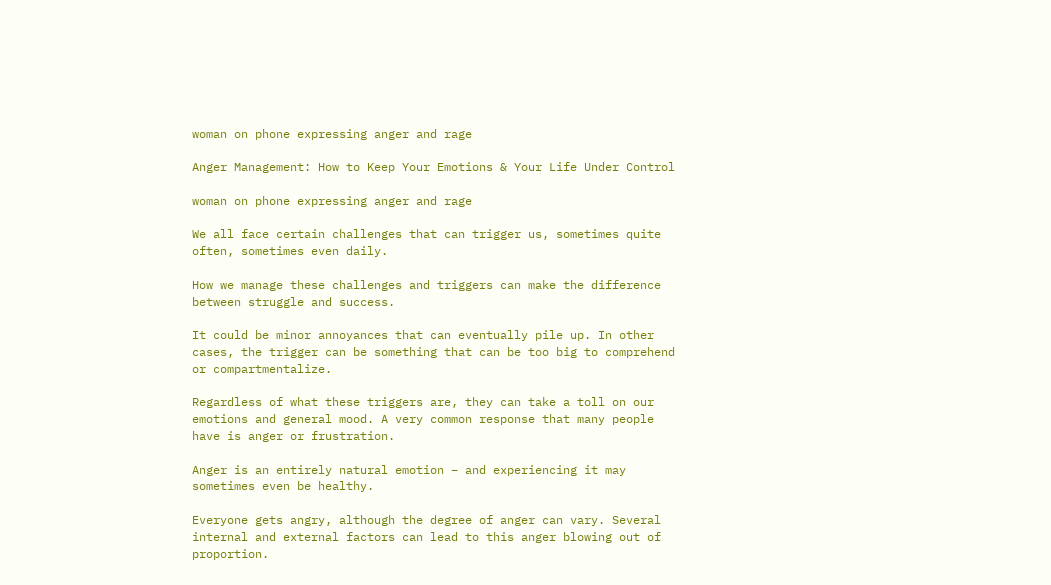woman on phone expressing anger and rage

Anger Management: How to Keep Your Emotions & Your Life Under Control

woman on phone expressing anger and rage

We all face certain challenges that can trigger us, sometimes quite often, sometimes even daily.

How we manage these challenges and triggers can make the difference between struggle and success.

It could be minor annoyances that can eventually pile up. In other cases, the trigger can be something that can be too big to comprehend or compartmentalize.

Regardless of what these triggers are, they can take a toll on our emotions and general mood. A very common response that many people have is anger or frustration.

Anger is an entirely natural emotion – and experiencing it may sometimes even be healthy.

Everyone gets angry, although the degree of anger can vary. Several internal and external factors can lead to this anger blowing out of proportion.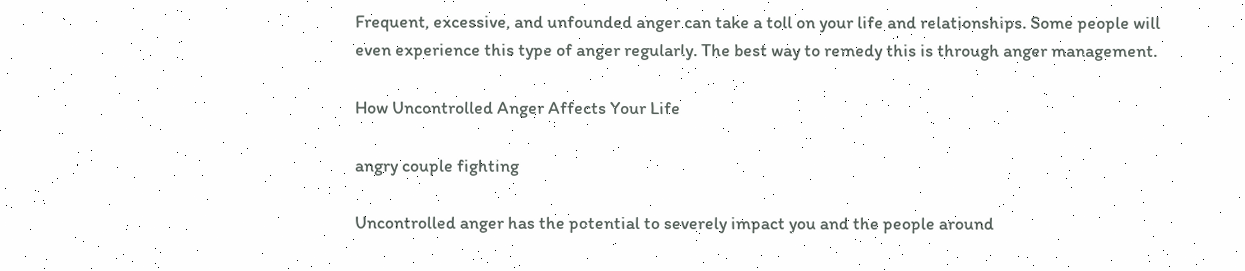Frequent, excessive, and unfounded anger can take a toll on your life and relationships. Some people will even experience this type of anger regularly. The best way to remedy this is through anger management.

How Uncontrolled Anger Affects Your Life

angry couple fighting

Uncontrolled anger has the potential to severely impact you and the people around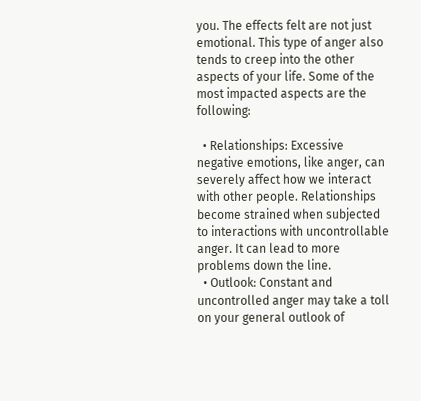you. The effects felt are not just emotional. This type of anger also tends to creep into the other aspects of your life. Some of the most impacted aspects are the following:

  • Relationships: Excessive negative emotions, like anger, can severely affect how we interact with other people. Relationships become strained when subjected to interactions with uncontrollable anger. It can lead to more problems down the line.
  • Outlook: Constant and uncontrolled anger may take a toll on your general outlook of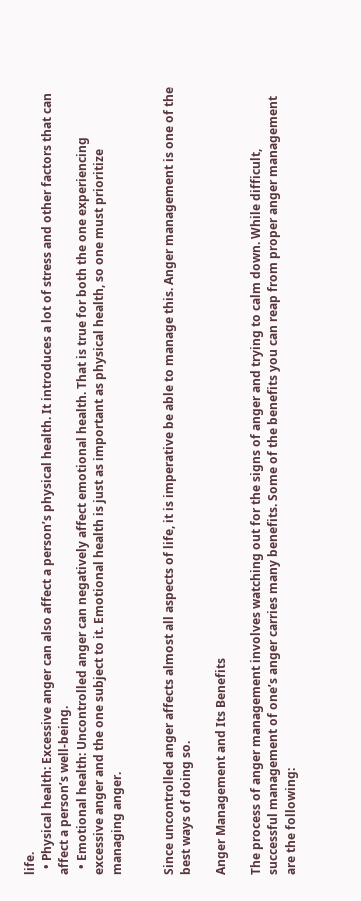life.
  • Physical health: Excessive anger can also affect a person’s physical health. It introduces a lot of stress and other factors that can affect a person’s well-being.
  • Emotional health: Uncontrolled anger can negatively affect emotional health. That is true for both the one experiencing excessive anger and the one subject to it. Emotional health is just as important as physical health, so one must prioritize managing anger.


Since uncontrolled anger affects almost all aspects of life, it is imperative be able to manage this. Anger management is one of the best ways of doing so.

Anger Management and Its Benefits

The process of anger management involves watching out for the signs of anger and trying to calm down. While difficult, successful management of one’s anger carries many benefits. Some of the benefits you can reap from proper anger management are the following: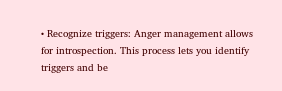• Recognize triggers: Anger management allows for introspection. This process lets you identify triggers and be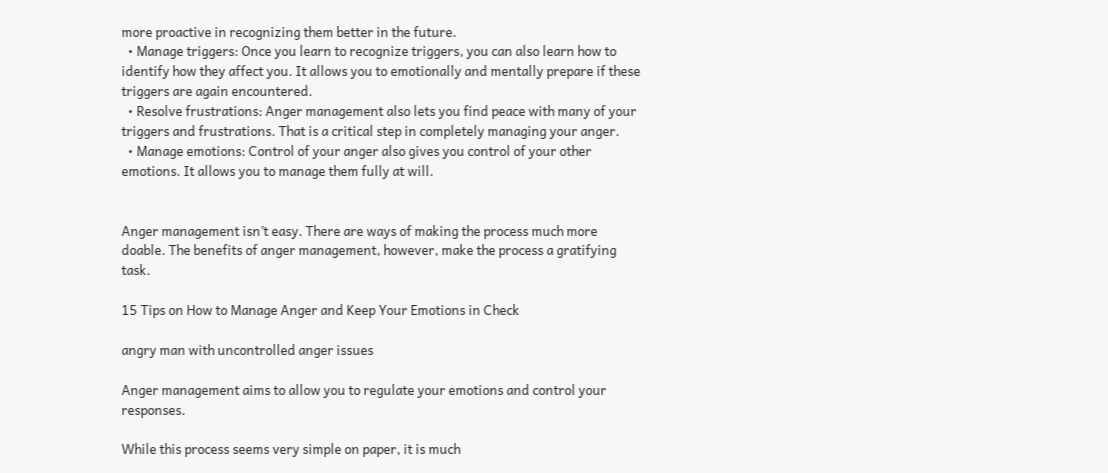more proactive in recognizing them better in the future.
  • Manage triggers: Once you learn to recognize triggers, you can also learn how to identify how they affect you. It allows you to emotionally and mentally prepare if these triggers are again encountered.
  • Resolve frustrations: Anger management also lets you find peace with many of your triggers and frustrations. That is a critical step in completely managing your anger.
  • Manage emotions: Control of your anger also gives you control of your other emotions. It allows you to manage them fully at will.


Anger management isn’t easy. There are ways of making the process much more doable. The benefits of anger management, however, make the process a gratifying task.

15 Tips on How to Manage Anger and Keep Your Emotions in Check

angry man with uncontrolled anger issues

Anger management aims to allow you to regulate your emotions and control your responses.

While this process seems very simple on paper, it is much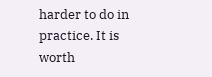harder to do in practice. It is worth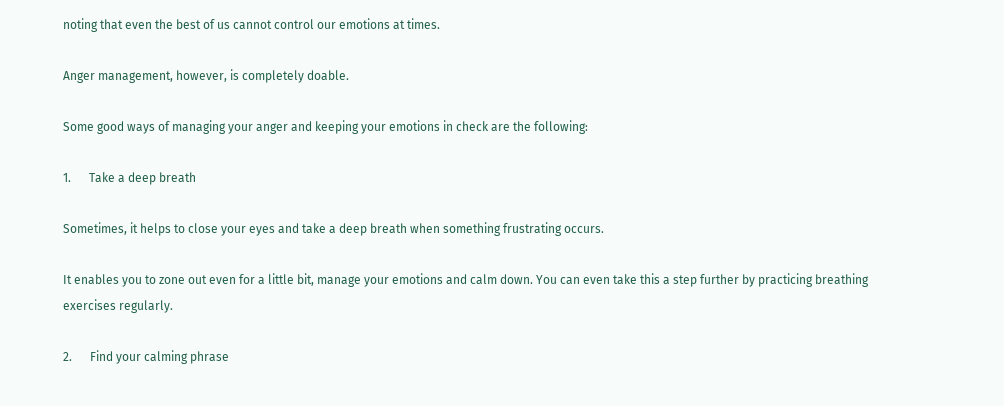noting that even the best of us cannot control our emotions at times.

Anger management, however, is completely doable.

Some good ways of managing your anger and keeping your emotions in check are the following:

1.      Take a deep breath

Sometimes, it helps to close your eyes and take a deep breath when something frustrating occurs.

It enables you to zone out even for a little bit, manage your emotions and calm down. You can even take this a step further by practicing breathing exercises regularly.

2.      Find your calming phrase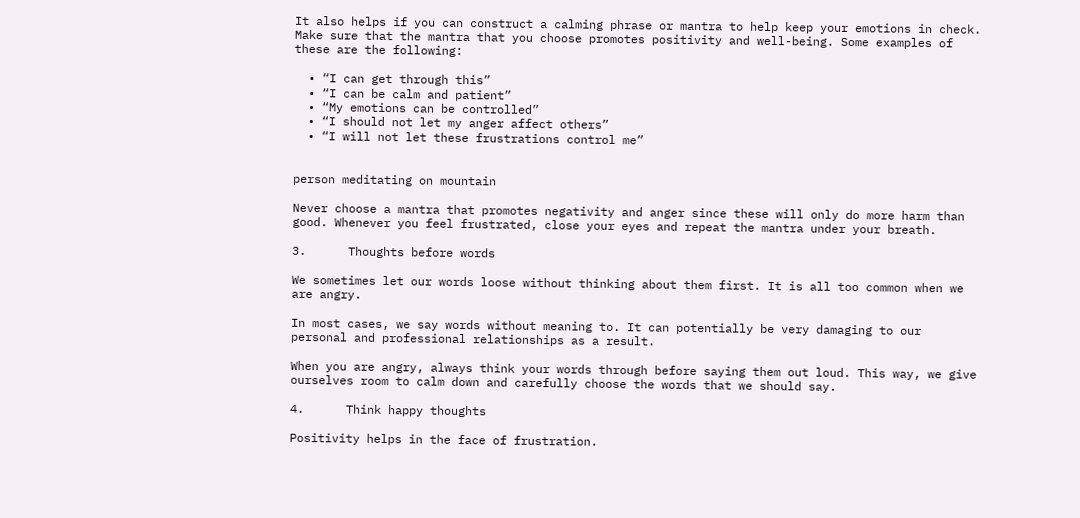It also helps if you can construct a calming phrase or mantra to help keep your emotions in check. Make sure that the mantra that you choose promotes positivity and well-being. Some examples of these are the following:

  • “I can get through this”
  • “I can be calm and patient”
  • “My emotions can be controlled”
  • “I should not let my anger affect others”
  • “I will not let these frustrations control me”


person meditating on mountain

Never choose a mantra that promotes negativity and anger since these will only do more harm than good. Whenever you feel frustrated, close your eyes and repeat the mantra under your breath.

3.      Thoughts before words

We sometimes let our words loose without thinking about them first. It is all too common when we are angry.

In most cases, we say words without meaning to. It can potentially be very damaging to our personal and professional relationships as a result.

When you are angry, always think your words through before saying them out loud. This way, we give ourselves room to calm down and carefully choose the words that we should say.

4.      Think happy thoughts

Positivity helps in the face of frustration.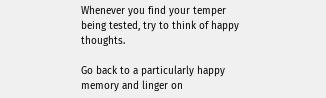Whenever you find your temper being tested, try to think of happy thoughts.

Go back to a particularly happy memory and linger on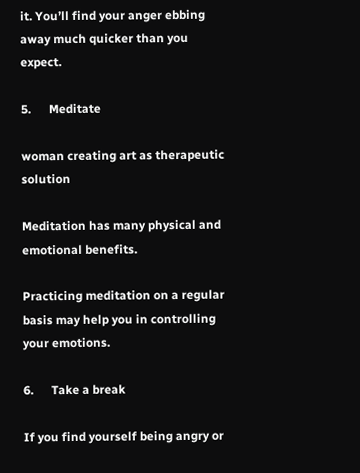it. You’ll find your anger ebbing away much quicker than you expect.

5.      Meditate

woman creating art as therapeutic solution

Meditation has many physical and emotional benefits.

Practicing meditation on a regular basis may help you in controlling your emotions.

6.      Take a break

If you find yourself being angry or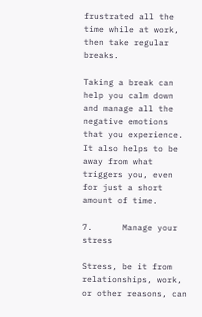frustrated all the time while at work, then take regular breaks.

Taking a break can help you calm down and manage all the negative emotions that you experience. It also helps to be away from what triggers you, even for just a short amount of time.

7.      Manage your stress

Stress, be it from relationships, work, or other reasons, can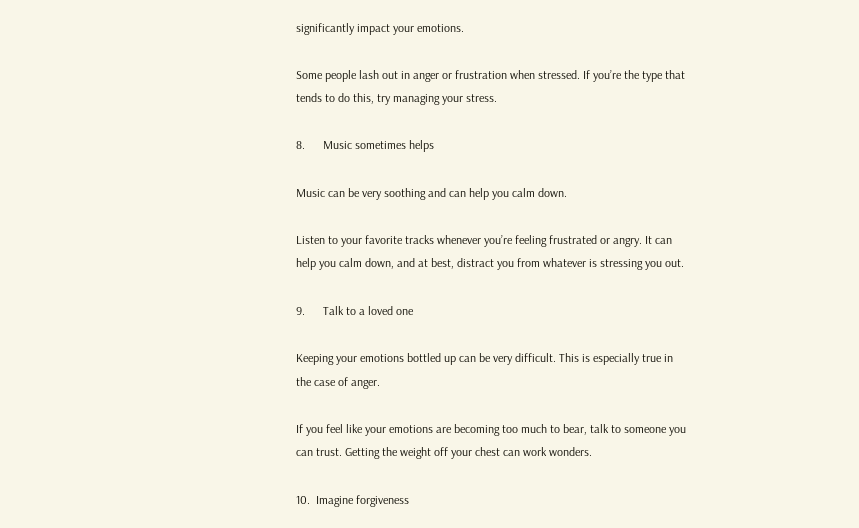significantly impact your emotions.

Some people lash out in anger or frustration when stressed. If you’re the type that tends to do this, try managing your stress.

8.      Music sometimes helps

Music can be very soothing and can help you calm down.

Listen to your favorite tracks whenever you’re feeling frustrated or angry. It can help you calm down, and at best, distract you from whatever is stressing you out.

9.      Talk to a loved one

Keeping your emotions bottled up can be very difficult. This is especially true in the case of anger.

If you feel like your emotions are becoming too much to bear, talk to someone you can trust. Getting the weight off your chest can work wonders.

10.  Imagine forgiveness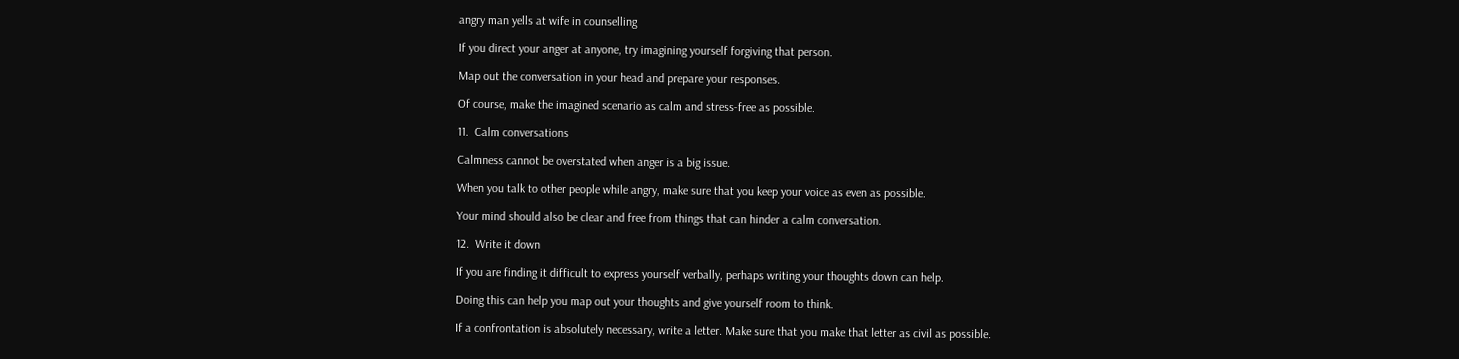angry man yells at wife in counselling

If you direct your anger at anyone, try imagining yourself forgiving that person.

Map out the conversation in your head and prepare your responses.

Of course, make the imagined scenario as calm and stress-free as possible.

11.  Calm conversations

Calmness cannot be overstated when anger is a big issue.

When you talk to other people while angry, make sure that you keep your voice as even as possible.

Your mind should also be clear and free from things that can hinder a calm conversation.

12.  Write it down

If you are finding it difficult to express yourself verbally, perhaps writing your thoughts down can help.

Doing this can help you map out your thoughts and give yourself room to think.

If a confrontation is absolutely necessary, write a letter. Make sure that you make that letter as civil as possible.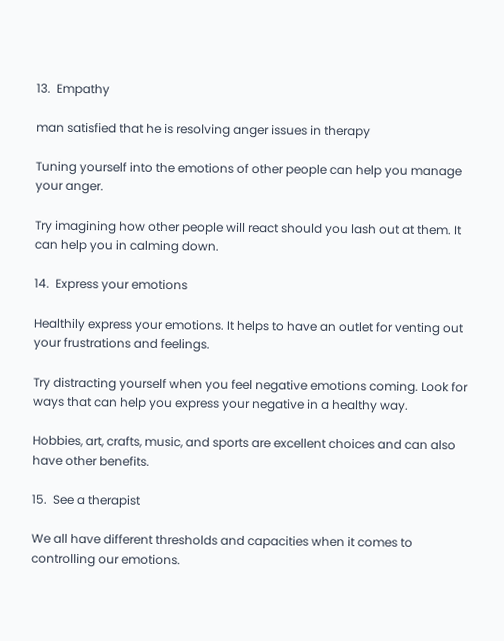13.  Empathy

man satisfied that he is resolving anger issues in therapy

Tuning yourself into the emotions of other people can help you manage your anger.

Try imagining how other people will react should you lash out at them. It can help you in calming down.

14.  Express your emotions

Healthily express your emotions. It helps to have an outlet for venting out your frustrations and feelings.

Try distracting yourself when you feel negative emotions coming. Look for ways that can help you express your negative in a healthy way.

Hobbies, art, crafts, music, and sports are excellent choices and can also have other benefits.

15.  See a therapist

We all have different thresholds and capacities when it comes to controlling our emotions.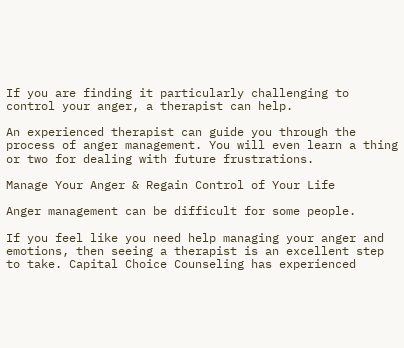If you are finding it particularly challenging to control your anger, a therapist can help.

An experienced therapist can guide you through the process of anger management. You will even learn a thing or two for dealing with future frustrations.

Manage Your Anger & Regain Control of Your Life

Anger management can be difficult for some people.

If you feel like you need help managing your anger and emotions, then seeing a therapist is an excellent step to take. Capital Choice Counseling has experienced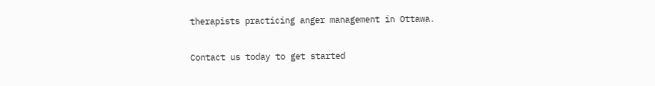therapists practicing anger management in Ottawa.

Contact us today to get started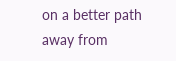on a better path away from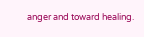anger and toward healing.